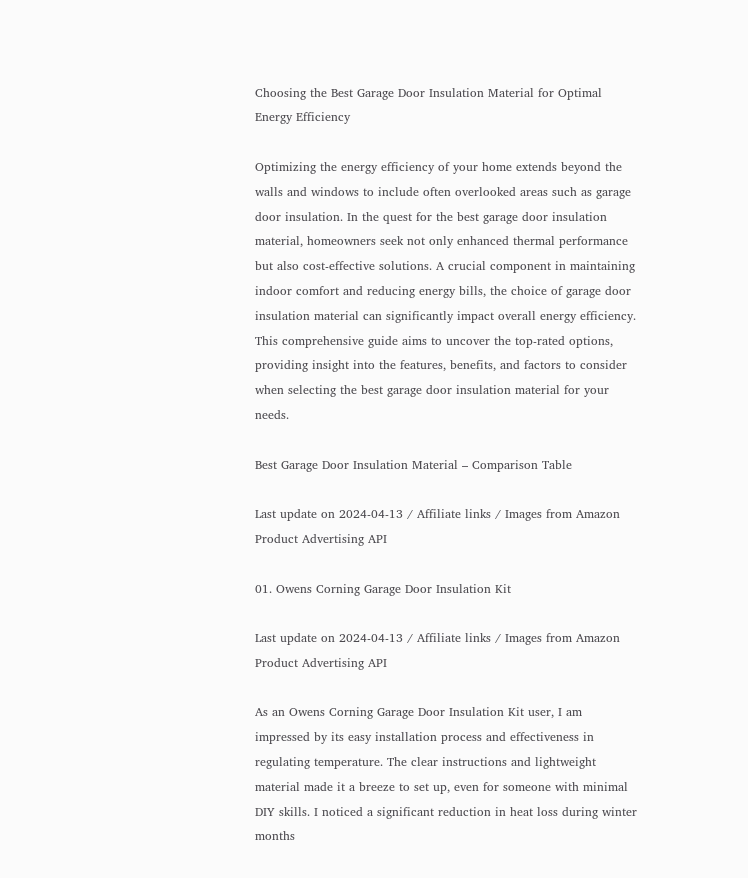Choosing the Best Garage Door Insulation Material for Optimal Energy Efficiency

Optimizing the energy efficiency of your home extends beyond the walls and windows to include often overlooked areas such as garage door insulation. In the quest for the best garage door insulation material, homeowners seek not only enhanced thermal performance but also cost-effective solutions. A crucial component in maintaining indoor comfort and reducing energy bills, the choice of garage door insulation material can significantly impact overall energy efficiency. This comprehensive guide aims to uncover the top-rated options, providing insight into the features, benefits, and factors to consider when selecting the best garage door insulation material for your needs.

Best Garage Door Insulation Material – Comparison Table

Last update on 2024-04-13 / Affiliate links / Images from Amazon Product Advertising API

01. Owens Corning Garage Door Insulation Kit

Last update on 2024-04-13 / Affiliate links / Images from Amazon Product Advertising API

As an Owens Corning Garage Door Insulation Kit user, I am impressed by its easy installation process and effectiveness in regulating temperature. The clear instructions and lightweight material made it a breeze to set up, even for someone with minimal DIY skills. I noticed a significant reduction in heat loss during winter months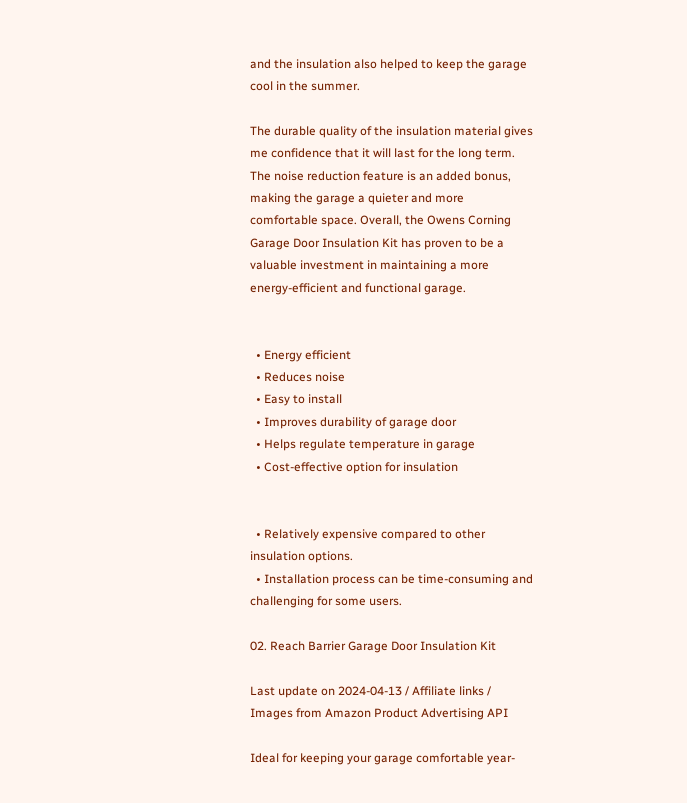and the insulation also helped to keep the garage cool in the summer.

The durable quality of the insulation material gives me confidence that it will last for the long term. The noise reduction feature is an added bonus, making the garage a quieter and more comfortable space. Overall, the Owens Corning Garage Door Insulation Kit has proven to be a valuable investment in maintaining a more energy-efficient and functional garage.


  • Energy efficient
  • Reduces noise
  • Easy to install
  • Improves durability of garage door
  • Helps regulate temperature in garage
  • Cost-effective option for insulation


  • Relatively expensive compared to other insulation options.
  • Installation process can be time-consuming and challenging for some users.

02. Reach Barrier Garage Door Insulation Kit

Last update on 2024-04-13 / Affiliate links / Images from Amazon Product Advertising API

Ideal for keeping your garage comfortable year-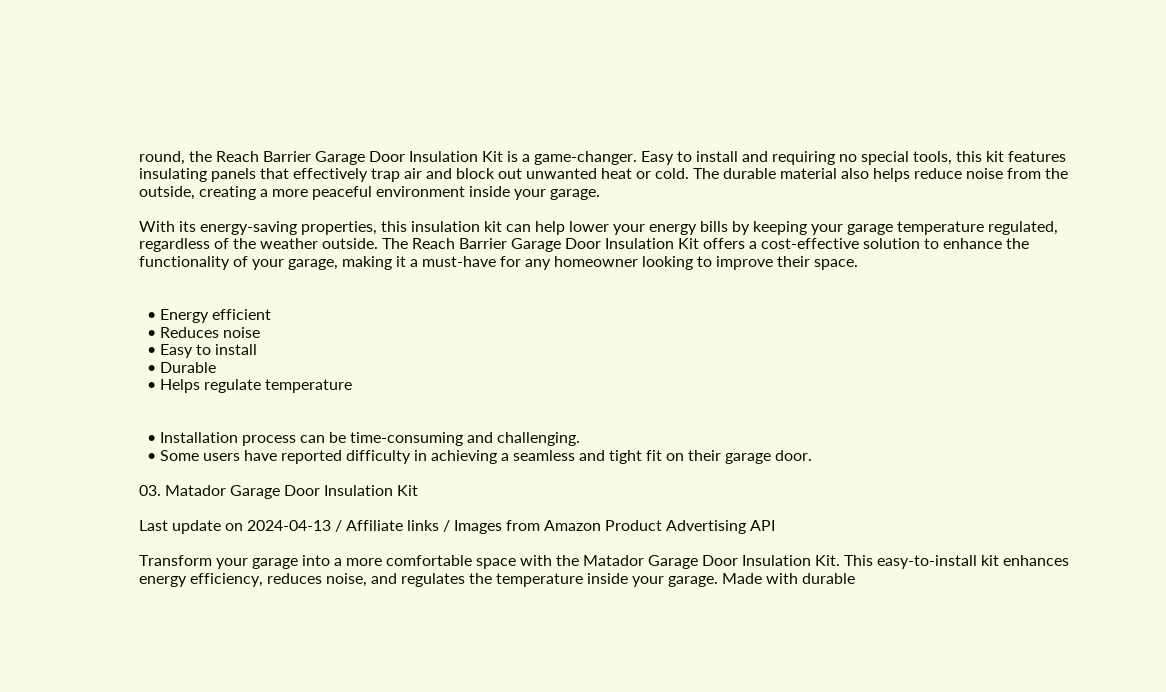round, the Reach Barrier Garage Door Insulation Kit is a game-changer. Easy to install and requiring no special tools, this kit features insulating panels that effectively trap air and block out unwanted heat or cold. The durable material also helps reduce noise from the outside, creating a more peaceful environment inside your garage.

With its energy-saving properties, this insulation kit can help lower your energy bills by keeping your garage temperature regulated, regardless of the weather outside. The Reach Barrier Garage Door Insulation Kit offers a cost-effective solution to enhance the functionality of your garage, making it a must-have for any homeowner looking to improve their space.


  • Energy efficient
  • Reduces noise
  • Easy to install
  • Durable
  • Helps regulate temperature


  • Installation process can be time-consuming and challenging.
  • Some users have reported difficulty in achieving a seamless and tight fit on their garage door.

03. Matador Garage Door Insulation Kit

Last update on 2024-04-13 / Affiliate links / Images from Amazon Product Advertising API

Transform your garage into a more comfortable space with the Matador Garage Door Insulation Kit. This easy-to-install kit enhances energy efficiency, reduces noise, and regulates the temperature inside your garage. Made with durable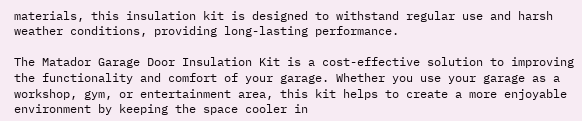materials, this insulation kit is designed to withstand regular use and harsh weather conditions, providing long-lasting performance.

The Matador Garage Door Insulation Kit is a cost-effective solution to improving the functionality and comfort of your garage. Whether you use your garage as a workshop, gym, or entertainment area, this kit helps to create a more enjoyable environment by keeping the space cooler in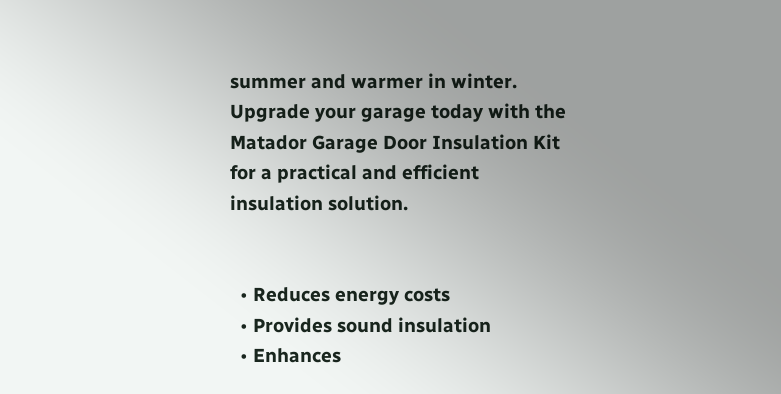summer and warmer in winter. Upgrade your garage today with the Matador Garage Door Insulation Kit for a practical and efficient insulation solution.


  • Reduces energy costs
  • Provides sound insulation
  • Enhances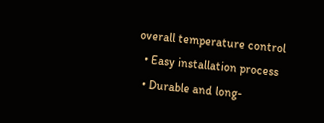overall temperature control
  • Easy installation process
  • Durable and long-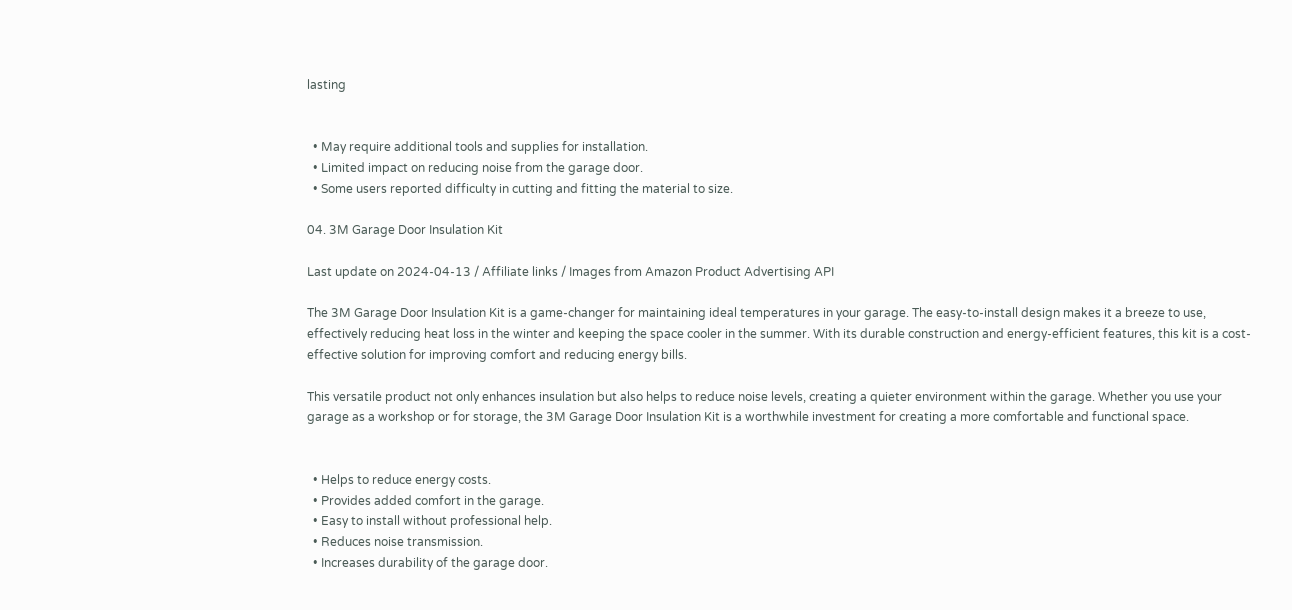lasting


  • May require additional tools and supplies for installation.
  • Limited impact on reducing noise from the garage door.
  • Some users reported difficulty in cutting and fitting the material to size.

04. 3M Garage Door Insulation Kit

Last update on 2024-04-13 / Affiliate links / Images from Amazon Product Advertising API

The 3M Garage Door Insulation Kit is a game-changer for maintaining ideal temperatures in your garage. The easy-to-install design makes it a breeze to use, effectively reducing heat loss in the winter and keeping the space cooler in the summer. With its durable construction and energy-efficient features, this kit is a cost-effective solution for improving comfort and reducing energy bills.

This versatile product not only enhances insulation but also helps to reduce noise levels, creating a quieter environment within the garage. Whether you use your garage as a workshop or for storage, the 3M Garage Door Insulation Kit is a worthwhile investment for creating a more comfortable and functional space.


  • Helps to reduce energy costs.
  • Provides added comfort in the garage.
  • Easy to install without professional help.
  • Reduces noise transmission.
  • Increases durability of the garage door.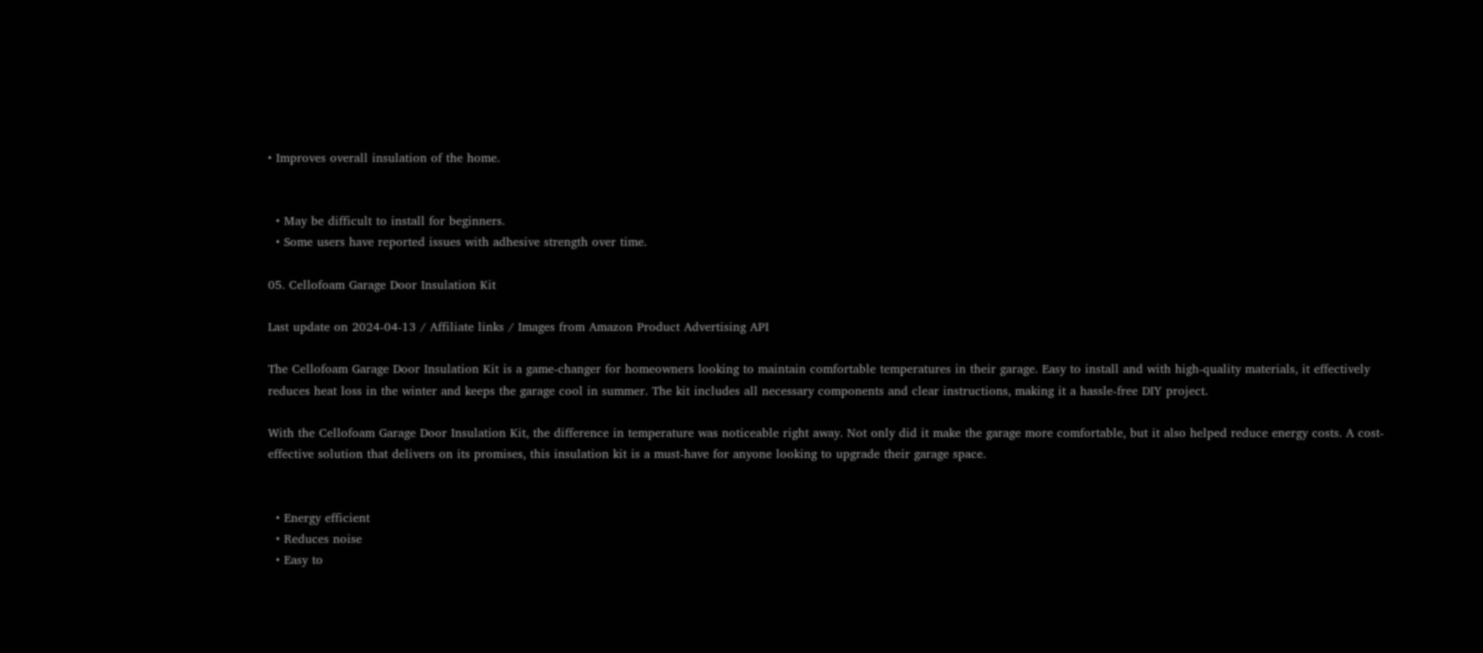• Improves overall insulation of the home.


  • May be difficult to install for beginners.
  • Some users have reported issues with adhesive strength over time.

05. Cellofoam Garage Door Insulation Kit

Last update on 2024-04-13 / Affiliate links / Images from Amazon Product Advertising API

The Cellofoam Garage Door Insulation Kit is a game-changer for homeowners looking to maintain comfortable temperatures in their garage. Easy to install and with high-quality materials, it effectively reduces heat loss in the winter and keeps the garage cool in summer. The kit includes all necessary components and clear instructions, making it a hassle-free DIY project.

With the Cellofoam Garage Door Insulation Kit, the difference in temperature was noticeable right away. Not only did it make the garage more comfortable, but it also helped reduce energy costs. A cost-effective solution that delivers on its promises, this insulation kit is a must-have for anyone looking to upgrade their garage space.


  • Energy efficient
  • Reduces noise
  • Easy to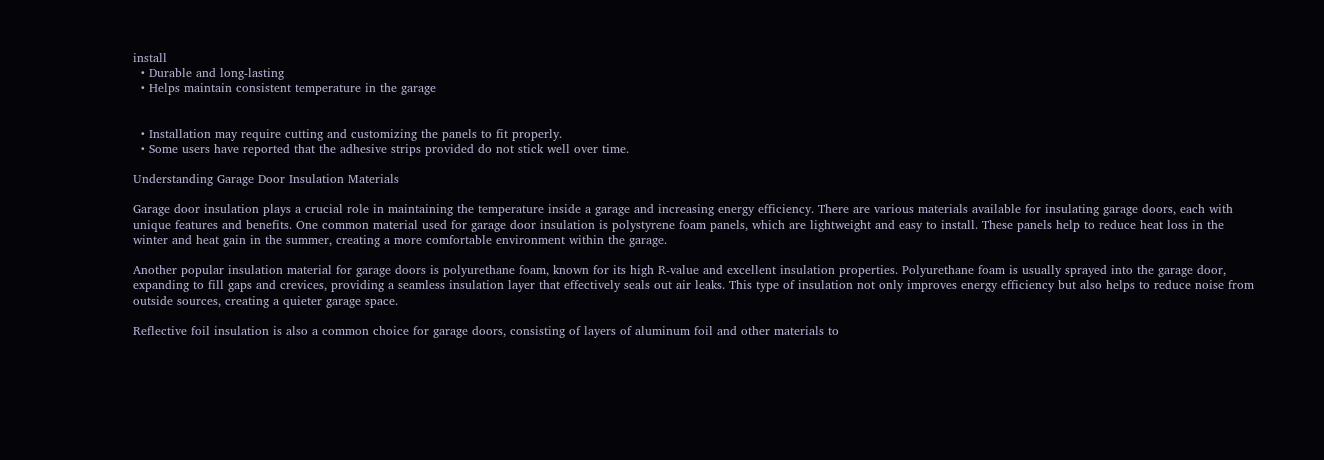install
  • Durable and long-lasting
  • Helps maintain consistent temperature in the garage


  • Installation may require cutting and customizing the panels to fit properly.
  • Some users have reported that the adhesive strips provided do not stick well over time.

Understanding Garage Door Insulation Materials

Garage door insulation plays a crucial role in maintaining the temperature inside a garage and increasing energy efficiency. There are various materials available for insulating garage doors, each with unique features and benefits. One common material used for garage door insulation is polystyrene foam panels, which are lightweight and easy to install. These panels help to reduce heat loss in the winter and heat gain in the summer, creating a more comfortable environment within the garage.

Another popular insulation material for garage doors is polyurethane foam, known for its high R-value and excellent insulation properties. Polyurethane foam is usually sprayed into the garage door, expanding to fill gaps and crevices, providing a seamless insulation layer that effectively seals out air leaks. This type of insulation not only improves energy efficiency but also helps to reduce noise from outside sources, creating a quieter garage space.

Reflective foil insulation is also a common choice for garage doors, consisting of layers of aluminum foil and other materials to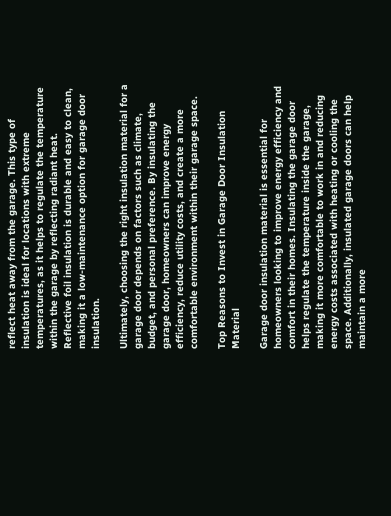reflect heat away from the garage. This type of insulation is ideal for locations with extreme temperatures, as it helps to regulate the temperature within the garage by reflecting radiant heat. Reflective foil insulation is durable and easy to clean, making it a low-maintenance option for garage door insulation.

Ultimately, choosing the right insulation material for a garage door depends on factors such as climate, budget, and personal preference. By insulating the garage door, homeowners can improve energy efficiency, reduce utility costs, and create a more comfortable environment within their garage space.

Top Reasons to Invest in Garage Door Insulation Material

Garage door insulation material is essential for homeowners looking to improve energy efficiency and comfort in their homes. Insulating the garage door helps regulate the temperature inside the garage, making it more comfortable to work in and reducing energy costs associated with heating or cooling the space. Additionally, insulated garage doors can help maintain a more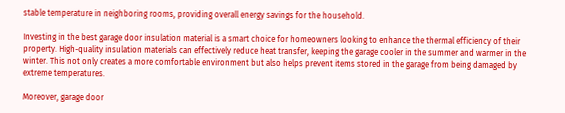stable temperature in neighboring rooms, providing overall energy savings for the household.

Investing in the best garage door insulation material is a smart choice for homeowners looking to enhance the thermal efficiency of their property. High-quality insulation materials can effectively reduce heat transfer, keeping the garage cooler in the summer and warmer in the winter. This not only creates a more comfortable environment but also helps prevent items stored in the garage from being damaged by extreme temperatures.

Moreover, garage door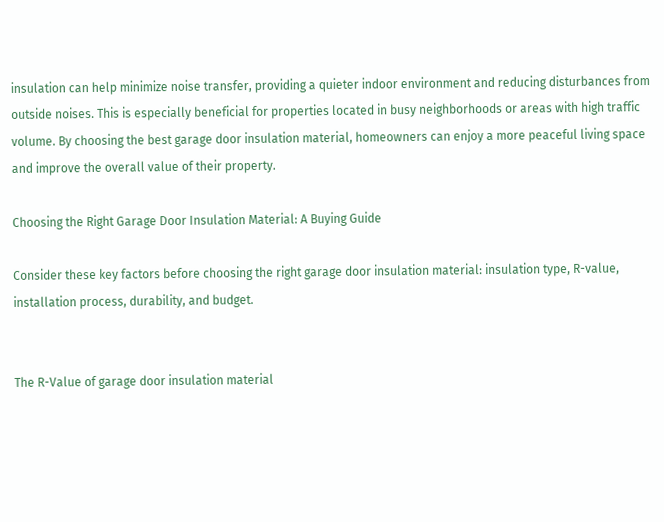insulation can help minimize noise transfer, providing a quieter indoor environment and reducing disturbances from outside noises. This is especially beneficial for properties located in busy neighborhoods or areas with high traffic volume. By choosing the best garage door insulation material, homeowners can enjoy a more peaceful living space and improve the overall value of their property.

Choosing the Right Garage Door Insulation Material: A Buying Guide

Consider these key factors before choosing the right garage door insulation material: insulation type, R-value, installation process, durability, and budget.


The R-Value of garage door insulation material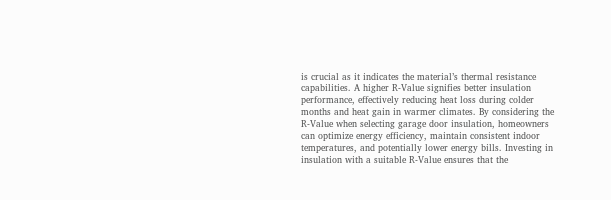is crucial as it indicates the material’s thermal resistance capabilities. A higher R-Value signifies better insulation performance, effectively reducing heat loss during colder months and heat gain in warmer climates. By considering the R-Value when selecting garage door insulation, homeowners can optimize energy efficiency, maintain consistent indoor temperatures, and potentially lower energy bills. Investing in insulation with a suitable R-Value ensures that the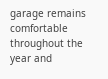garage remains comfortable throughout the year and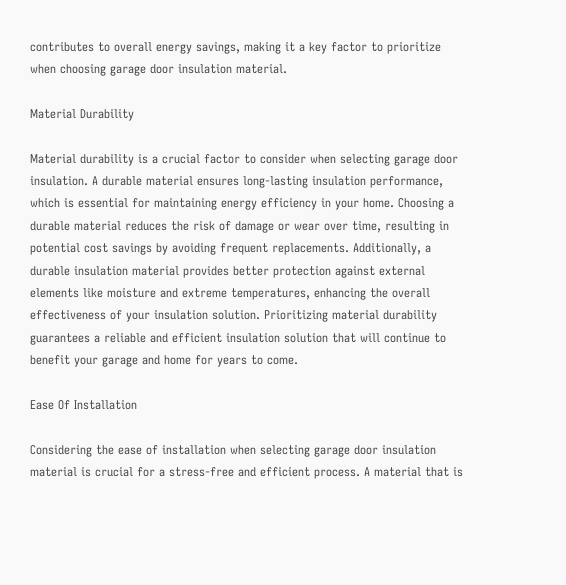contributes to overall energy savings, making it a key factor to prioritize when choosing garage door insulation material.

Material Durability

Material durability is a crucial factor to consider when selecting garage door insulation. A durable material ensures long-lasting insulation performance, which is essential for maintaining energy efficiency in your home. Choosing a durable material reduces the risk of damage or wear over time, resulting in potential cost savings by avoiding frequent replacements. Additionally, a durable insulation material provides better protection against external elements like moisture and extreme temperatures, enhancing the overall effectiveness of your insulation solution. Prioritizing material durability guarantees a reliable and efficient insulation solution that will continue to benefit your garage and home for years to come.

Ease Of Installation

Considering the ease of installation when selecting garage door insulation material is crucial for a stress-free and efficient process. A material that is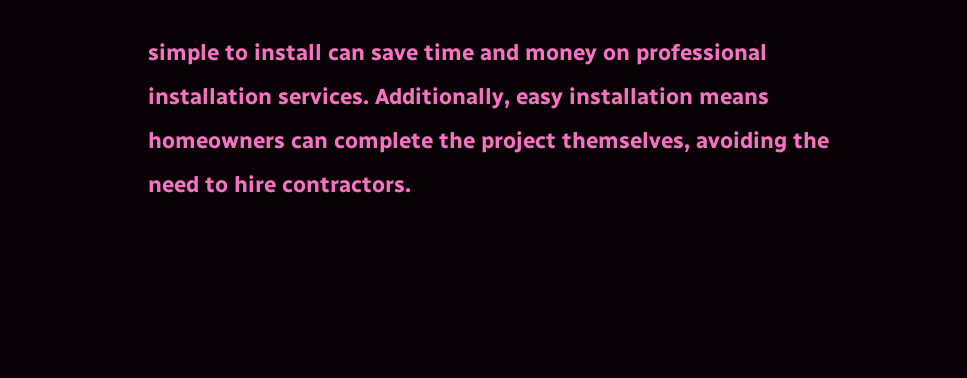simple to install can save time and money on professional installation services. Additionally, easy installation means homeowners can complete the project themselves, avoiding the need to hire contractors.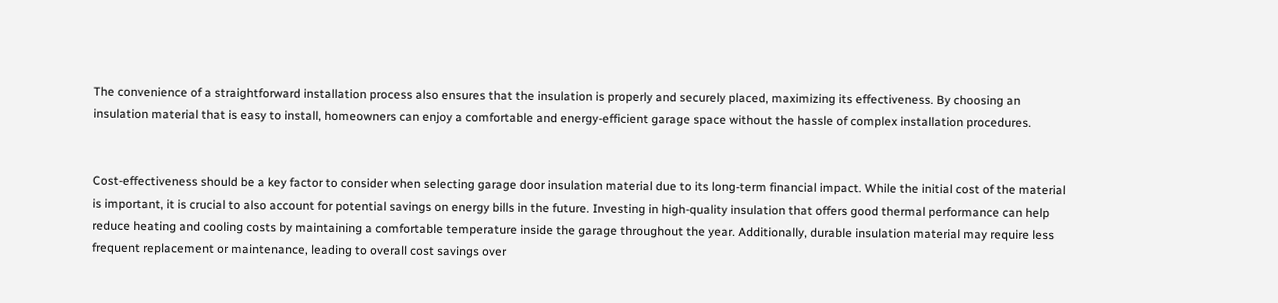The convenience of a straightforward installation process also ensures that the insulation is properly and securely placed, maximizing its effectiveness. By choosing an insulation material that is easy to install, homeowners can enjoy a comfortable and energy-efficient garage space without the hassle of complex installation procedures.


Cost-effectiveness should be a key factor to consider when selecting garage door insulation material due to its long-term financial impact. While the initial cost of the material is important, it is crucial to also account for potential savings on energy bills in the future. Investing in high-quality insulation that offers good thermal performance can help reduce heating and cooling costs by maintaining a comfortable temperature inside the garage throughout the year. Additionally, durable insulation material may require less frequent replacement or maintenance, leading to overall cost savings over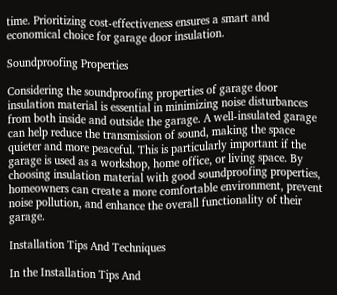time. Prioritizing cost-effectiveness ensures a smart and economical choice for garage door insulation.

Soundproofing Properties

Considering the soundproofing properties of garage door insulation material is essential in minimizing noise disturbances from both inside and outside the garage. A well-insulated garage can help reduce the transmission of sound, making the space quieter and more peaceful. This is particularly important if the garage is used as a workshop, home office, or living space. By choosing insulation material with good soundproofing properties, homeowners can create a more comfortable environment, prevent noise pollution, and enhance the overall functionality of their garage.

Installation Tips And Techniques

In the Installation Tips And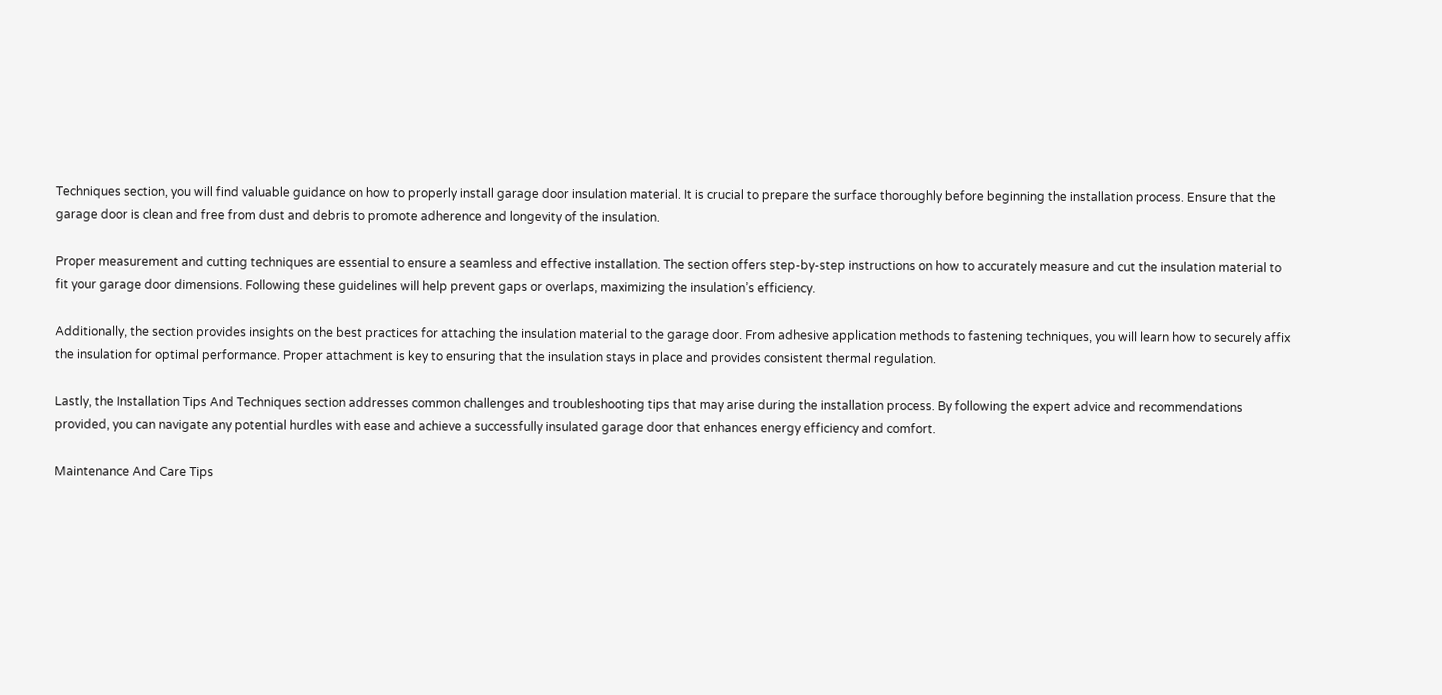Techniques section, you will find valuable guidance on how to properly install garage door insulation material. It is crucial to prepare the surface thoroughly before beginning the installation process. Ensure that the garage door is clean and free from dust and debris to promote adherence and longevity of the insulation.

Proper measurement and cutting techniques are essential to ensure a seamless and effective installation. The section offers step-by-step instructions on how to accurately measure and cut the insulation material to fit your garage door dimensions. Following these guidelines will help prevent gaps or overlaps, maximizing the insulation’s efficiency.

Additionally, the section provides insights on the best practices for attaching the insulation material to the garage door. From adhesive application methods to fastening techniques, you will learn how to securely affix the insulation for optimal performance. Proper attachment is key to ensuring that the insulation stays in place and provides consistent thermal regulation.

Lastly, the Installation Tips And Techniques section addresses common challenges and troubleshooting tips that may arise during the installation process. By following the expert advice and recommendations provided, you can navigate any potential hurdles with ease and achieve a successfully insulated garage door that enhances energy efficiency and comfort.

Maintenance And Care Tips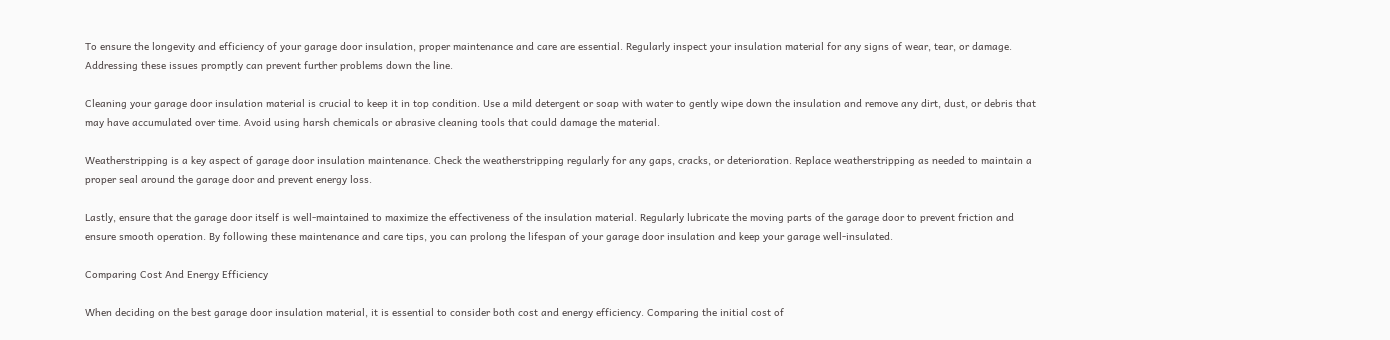To ensure the longevity and efficiency of your garage door insulation, proper maintenance and care are essential. Regularly inspect your insulation material for any signs of wear, tear, or damage. Addressing these issues promptly can prevent further problems down the line.

Cleaning your garage door insulation material is crucial to keep it in top condition. Use a mild detergent or soap with water to gently wipe down the insulation and remove any dirt, dust, or debris that may have accumulated over time. Avoid using harsh chemicals or abrasive cleaning tools that could damage the material.

Weatherstripping is a key aspect of garage door insulation maintenance. Check the weatherstripping regularly for any gaps, cracks, or deterioration. Replace weatherstripping as needed to maintain a proper seal around the garage door and prevent energy loss.

Lastly, ensure that the garage door itself is well-maintained to maximize the effectiveness of the insulation material. Regularly lubricate the moving parts of the garage door to prevent friction and ensure smooth operation. By following these maintenance and care tips, you can prolong the lifespan of your garage door insulation and keep your garage well-insulated.

Comparing Cost And Energy Efficiency

When deciding on the best garage door insulation material, it is essential to consider both cost and energy efficiency. Comparing the initial cost of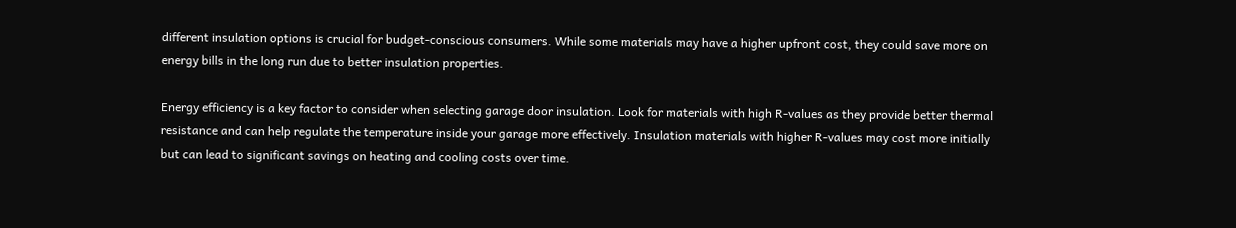different insulation options is crucial for budget-conscious consumers. While some materials may have a higher upfront cost, they could save more on energy bills in the long run due to better insulation properties.

Energy efficiency is a key factor to consider when selecting garage door insulation. Look for materials with high R-values as they provide better thermal resistance and can help regulate the temperature inside your garage more effectively. Insulation materials with higher R-values may cost more initially but can lead to significant savings on heating and cooling costs over time.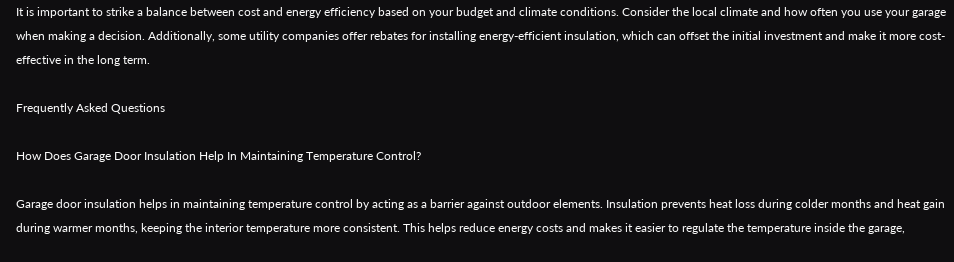It is important to strike a balance between cost and energy efficiency based on your budget and climate conditions. Consider the local climate and how often you use your garage when making a decision. Additionally, some utility companies offer rebates for installing energy-efficient insulation, which can offset the initial investment and make it more cost-effective in the long term.

Frequently Asked Questions

How Does Garage Door Insulation Help In Maintaining Temperature Control?

Garage door insulation helps in maintaining temperature control by acting as a barrier against outdoor elements. Insulation prevents heat loss during colder months and heat gain during warmer months, keeping the interior temperature more consistent. This helps reduce energy costs and makes it easier to regulate the temperature inside the garage,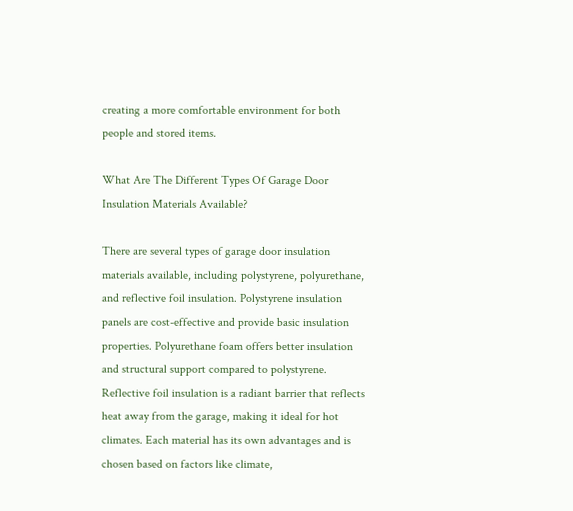creating a more comfortable environment for both people and stored items.

What Are The Different Types Of Garage Door Insulation Materials Available?

There are several types of garage door insulation materials available, including polystyrene, polyurethane, and reflective foil insulation. Polystyrene insulation panels are cost-effective and provide basic insulation properties. Polyurethane foam offers better insulation and structural support compared to polystyrene. Reflective foil insulation is a radiant barrier that reflects heat away from the garage, making it ideal for hot climates. Each material has its own advantages and is chosen based on factors like climate,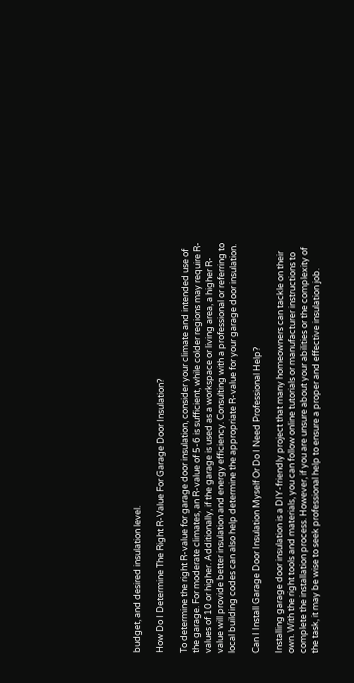budget, and desired insulation level.

How Do I Determine The Right R-Value For Garage Door Insulation?

To determine the right R-value for garage door insulation, consider your climate and intended use of the garage. For moderate climates, an R-value of 5-6 is sufficient, while colder regions may require R-values of 10 or higher. Additionally, if the garage is used as a workspace or living area, a higher R-value will provide better insulation and energy efficiency. Consulting with a professional or referring to local building codes can also help determine the appropriate R-value for your garage door insulation.

Can I Install Garage Door Insulation Myself Or Do I Need Professional Help?

Installing garage door insulation is a DIY-friendly project that many homeowners can tackle on their own. With the right tools and materials, you can follow online tutorials or manufacturer instructions to complete the installation process. However, if you are unsure about your abilities or the complexity of the task, it may be wise to seek professional help to ensure a proper and effective insulation job.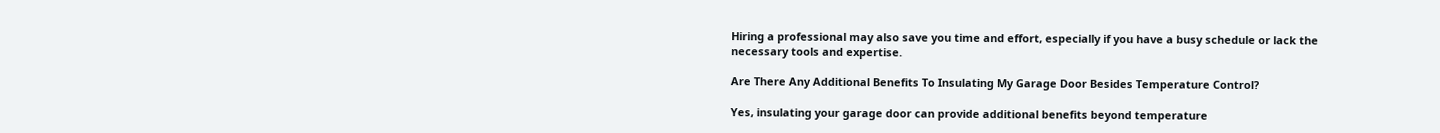Hiring a professional may also save you time and effort, especially if you have a busy schedule or lack the necessary tools and expertise.

Are There Any Additional Benefits To Insulating My Garage Door Besides Temperature Control?

Yes, insulating your garage door can provide additional benefits beyond temperature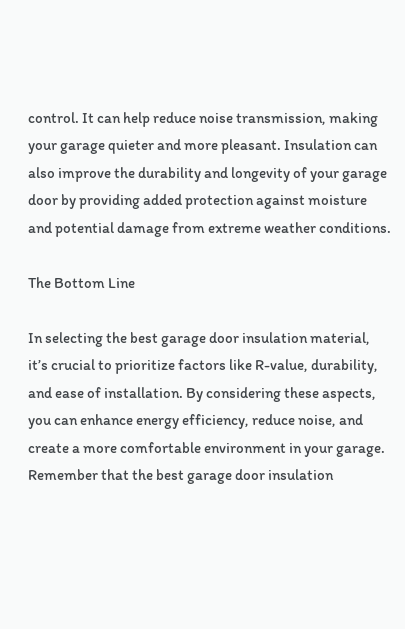control. It can help reduce noise transmission, making your garage quieter and more pleasant. Insulation can also improve the durability and longevity of your garage door by providing added protection against moisture and potential damage from extreme weather conditions.

The Bottom Line

In selecting the best garage door insulation material, it’s crucial to prioritize factors like R-value, durability, and ease of installation. By considering these aspects, you can enhance energy efficiency, reduce noise, and create a more comfortable environment in your garage. Remember that the best garage door insulation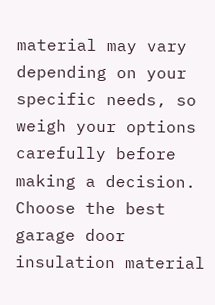material may vary depending on your specific needs, so weigh your options carefully before making a decision. Choose the best garage door insulation material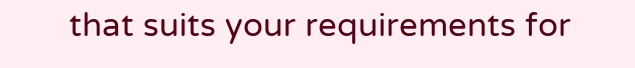that suits your requirements for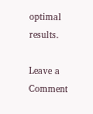optimal results.

Leave a Comment